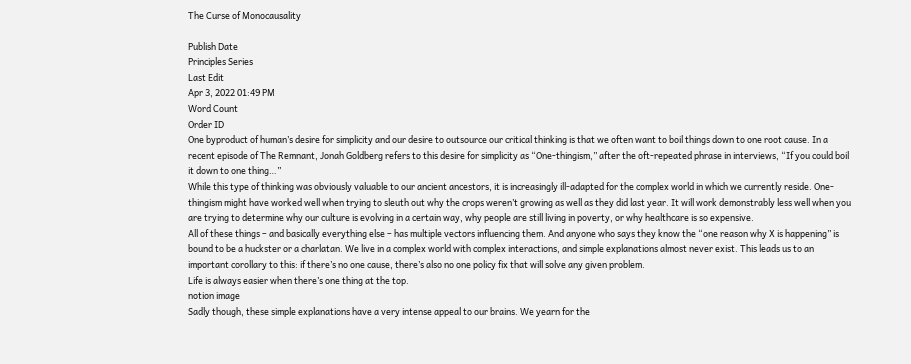The Curse of Monocausality

Publish Date
Principles Series
Last Edit
Apr 3, 2022 01:49 PM
Word Count
Order ID
One byproduct of human’s desire for simplicity and our desire to outsource our critical thinking is that we often want to boil things down to one root cause. In a recent episode of The Remnant, Jonah Goldberg refers to this desire for simplicity as “One-thingism,” after the oft-repeated phrase in interviews, “If you could boil it down to one thing…”
While this type of thinking was obviously valuable to our ancient ancestors, it is increasingly ill-adapted for the complex world in which we currently reside. One-thingism might have worked well when trying to sleuth out why the crops weren’t growing as well as they did last year. It will work demonstrably less well when you are trying to determine why our culture is evolving in a certain way, why people are still living in poverty, or why healthcare is so expensive.
All of these things – and basically everything else – has multiple vectors influencing them. And anyone who says they know the “one reason why X is happening” is bound to be a huckster or a charlatan. We live in a complex world with complex interactions, and simple explanations almost never exist. This leads us to an important corollary to this: if there’s no one cause, there’s also no one policy fix that will solve any given problem.
Life is always easier when there’s one thing at the top.
notion image
Sadly though, these simple explanations have a very intense appeal to our brains. We yearn for the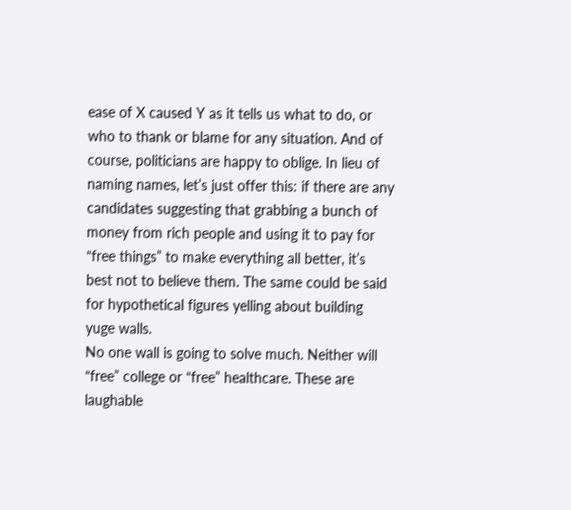ease of X caused Y as it tells us what to do, or who to thank or blame for any situation. And of course, politicians are happy to oblige. In lieu of naming names, let’s just offer this: if there are any candidates suggesting that grabbing a bunch of money from rich people and using it to pay for “free things” to make everything all better, it’s best not to believe them. The same could be said for hypothetical figures yelling about building yuge walls.
No one wall is going to solve much. Neither will “free” college or “free” healthcare. These are laughable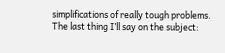simplifications of really tough problems.
The last thing I’ll say on the subject: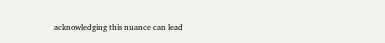acknowledging this nuance can lead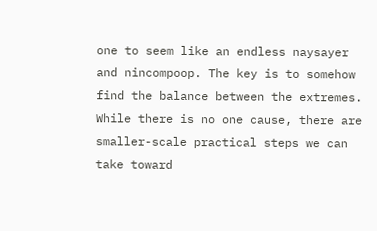one to seem like an endless naysayer and nincompoop. The key is to somehow find the balance between the extremes. While there is no one cause, there are smaller-scale practical steps we can take toward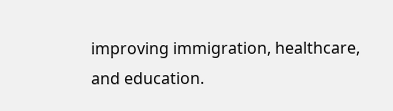improving immigration, healthcare, and education.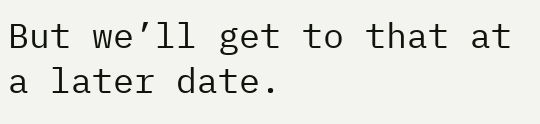But we’ll get to that at a later date.